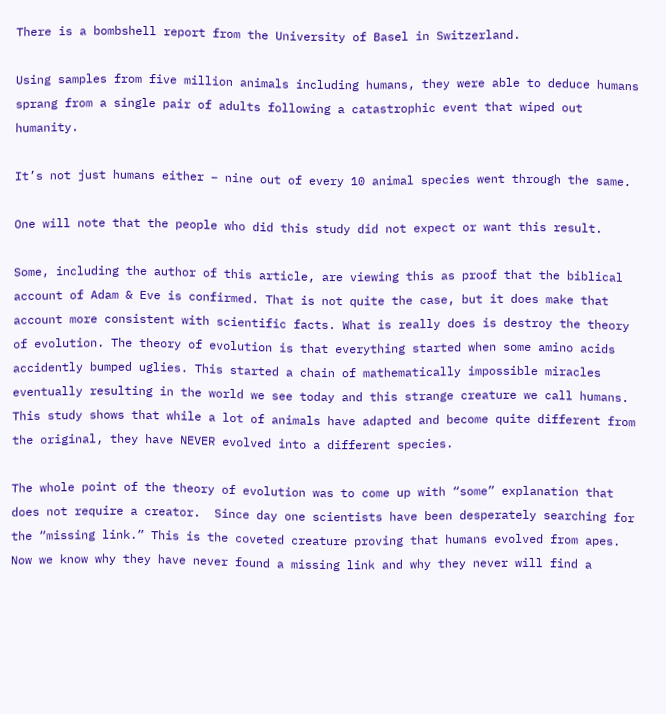There is a bombshell report from the University of Basel in Switzerland.

Using samples from five million animals including humans, they were able to deduce humans sprang from a single pair of adults following a catastrophic event that wiped out humanity.

It’s not just humans either – nine out of every 10 animal species went through the same.

One will note that the people who did this study did not expect or want this result.

Some, including the author of this article, are viewing this as proof that the biblical account of Adam & Eve is confirmed. That is not quite the case, but it does make that account more consistent with scientific facts. What is really does is destroy the theory of evolution. The theory of evolution is that everything started when some amino acids accidently bumped uglies. This started a chain of mathematically impossible miracles eventually resulting in the world we see today and this strange creature we call humans. This study shows that while a lot of animals have adapted and become quite different from the original, they have NEVER evolved into a different species.

The whole point of the theory of evolution was to come up with “some” explanation that does not require a creator.  Since day one scientists have been desperately searching for the “missing link.” This is the coveted creature proving that humans evolved from apes. Now we know why they have never found a missing link and why they never will find a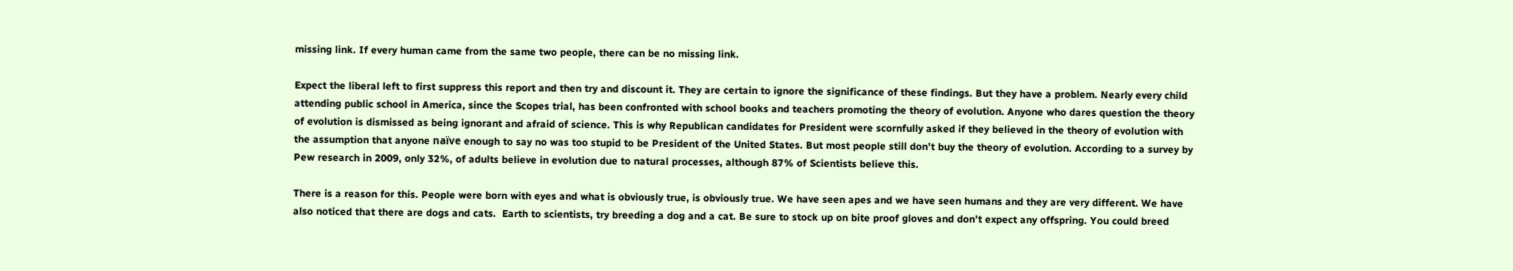missing link. If every human came from the same two people, there can be no missing link.

Expect the liberal left to first suppress this report and then try and discount it. They are certain to ignore the significance of these findings. But they have a problem. Nearly every child attending public school in America, since the Scopes trial, has been confronted with school books and teachers promoting the theory of evolution. Anyone who dares question the theory of evolution is dismissed as being ignorant and afraid of science. This is why Republican candidates for President were scornfully asked if they believed in the theory of evolution with the assumption that anyone naïve enough to say no was too stupid to be President of the United States. But most people still don’t buy the theory of evolution. According to a survey by Pew research in 2009, only 32%, of adults believe in evolution due to natural processes, although 87% of Scientists believe this.

There is a reason for this. People were born with eyes and what is obviously true, is obviously true. We have seen apes and we have seen humans and they are very different. We have also noticed that there are dogs and cats.  Earth to scientists, try breeding a dog and a cat. Be sure to stock up on bite proof gloves and don’t expect any offspring. You could breed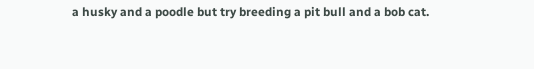a husky and a poodle but try breeding a pit bull and a bob cat.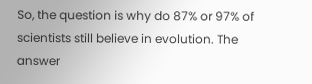So, the question is why do 87% or 97% of scientists still believe in evolution. The answer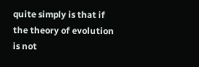quite simply is that if the theory of evolution is not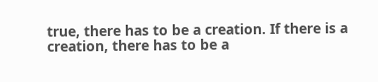true, there has to be a creation. If there is a creation, there has to be a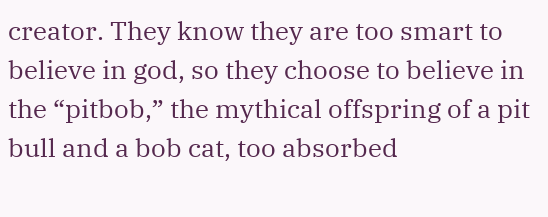creator. They know they are too smart to believe in god, so they choose to believe in the “pitbob,” the mythical offspring of a pit bull and a bob cat, too absorbed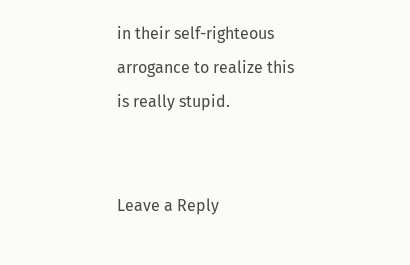in their self-righteous arrogance to realize this is really stupid.


Leave a Reply